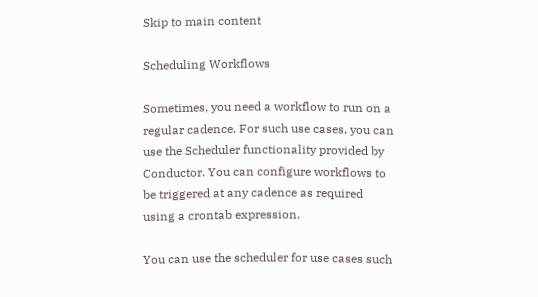Skip to main content

Scheduling Workflows

Sometimes, you need a workflow to run on a regular cadence. For such use cases, you can use the Scheduler functionality provided by Conductor. You can configure workflows to be triggered at any cadence as required using a crontab expression.

You can use the scheduler for use cases such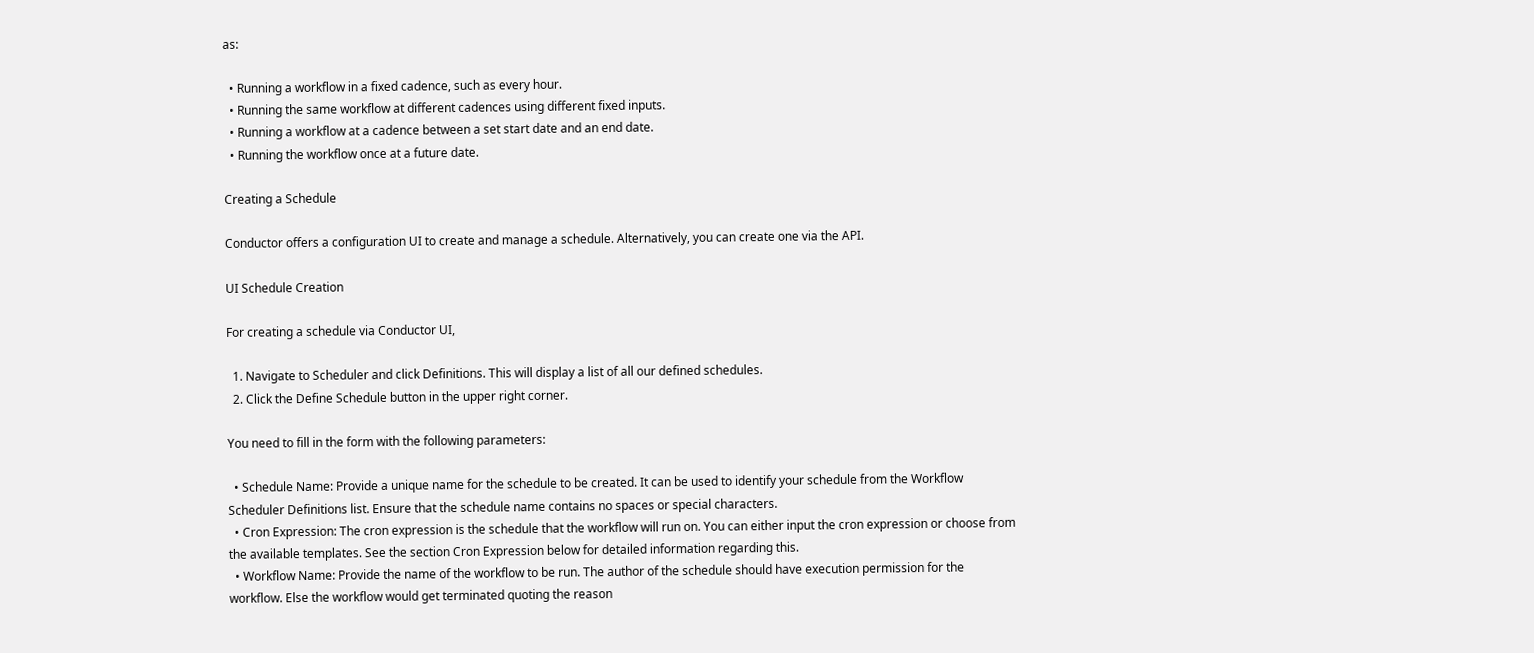as:

  • Running a workflow in a fixed cadence, such as every hour.
  • Running the same workflow at different cadences using different fixed inputs.
  • Running a workflow at a cadence between a set start date and an end date.
  • Running the workflow once at a future date.

Creating a Schedule

Conductor offers a configuration UI to create and manage a schedule. Alternatively, you can create one via the API.

UI Schedule Creation

For creating a schedule via Conductor UI,

  1. Navigate to Scheduler and click Definitions. This will display a list of all our defined schedules.
  2. Click the Define Schedule button in the upper right corner.

You need to fill in the form with the following parameters:

  • Schedule Name: Provide a unique name for the schedule to be created. It can be used to identify your schedule from the Workflow Scheduler Definitions list. Ensure that the schedule name contains no spaces or special characters.
  • Cron Expression: The cron expression is the schedule that the workflow will run on. You can either input the cron expression or choose from the available templates. See the section Cron Expression below for detailed information regarding this.
  • Workflow Name: Provide the name of the workflow to be run. The author of the schedule should have execution permission for the workflow. Else the workflow would get terminated quoting the reason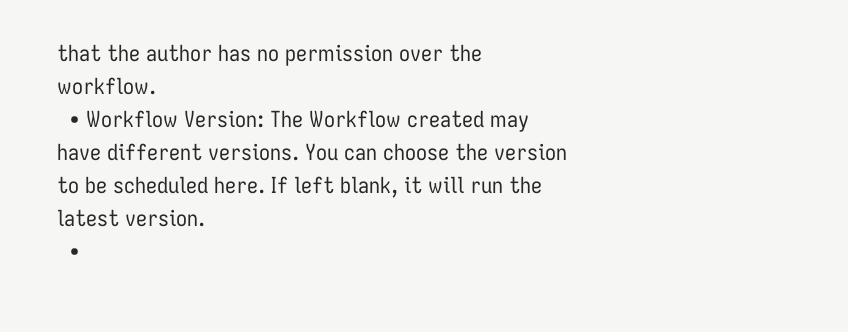that the author has no permission over the workflow.
  • Workflow Version: The Workflow created may have different versions. You can choose the version to be scheduled here. If left blank, it will run the latest version.
  •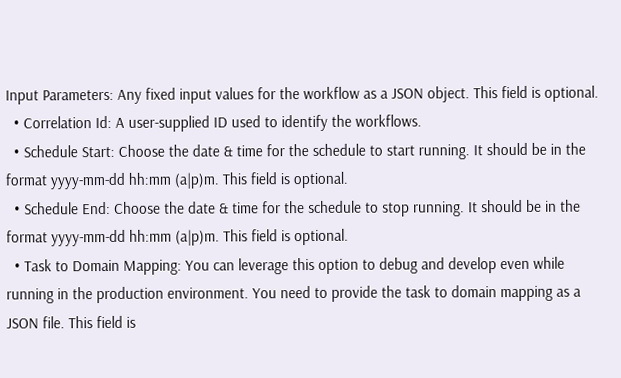Input Parameters: Any fixed input values for the workflow as a JSON object. This field is optional.
  • Correlation Id: A user-supplied ID used to identify the workflows.
  • Schedule Start: Choose the date & time for the schedule to start running. It should be in the format yyyy-mm-dd hh:mm (a|p)m. This field is optional.
  • Schedule End: Choose the date & time for the schedule to stop running. It should be in the format yyyy-mm-dd hh:mm (a|p)m. This field is optional.
  • Task to Domain Mapping: You can leverage this option to debug and develop even while running in the production environment. You need to provide the task to domain mapping as a JSON file. This field is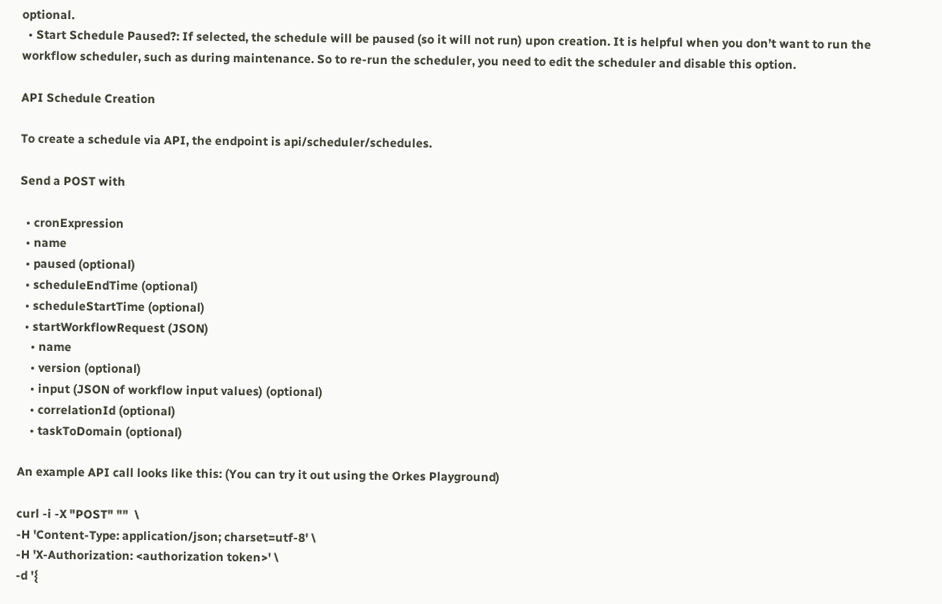optional.
  • Start Schedule Paused?: If selected, the schedule will be paused (so it will not run) upon creation. It is helpful when you don’t want to run the workflow scheduler, such as during maintenance. So to re-run the scheduler, you need to edit the scheduler and disable this option.

API Schedule Creation

To create a schedule via API, the endpoint is api/scheduler/schedules.

Send a POST with

  • cronExpression
  • name
  • paused (optional)
  • scheduleEndTime (optional)
  • scheduleStartTime (optional)
  • startWorkflowRequest (JSON)
    • name
    • version (optional)
    • input (JSON of workflow input values) (optional)
    • correlationId (optional)
    • taskToDomain (optional)

An example API call looks like this: (You can try it out using the Orkes Playground)

curl -i -X "POST" ""  \
-H 'Content-Type: application/json; charset=utf-8' \
-H 'X-Authorization: <authorization token>' \
-d '{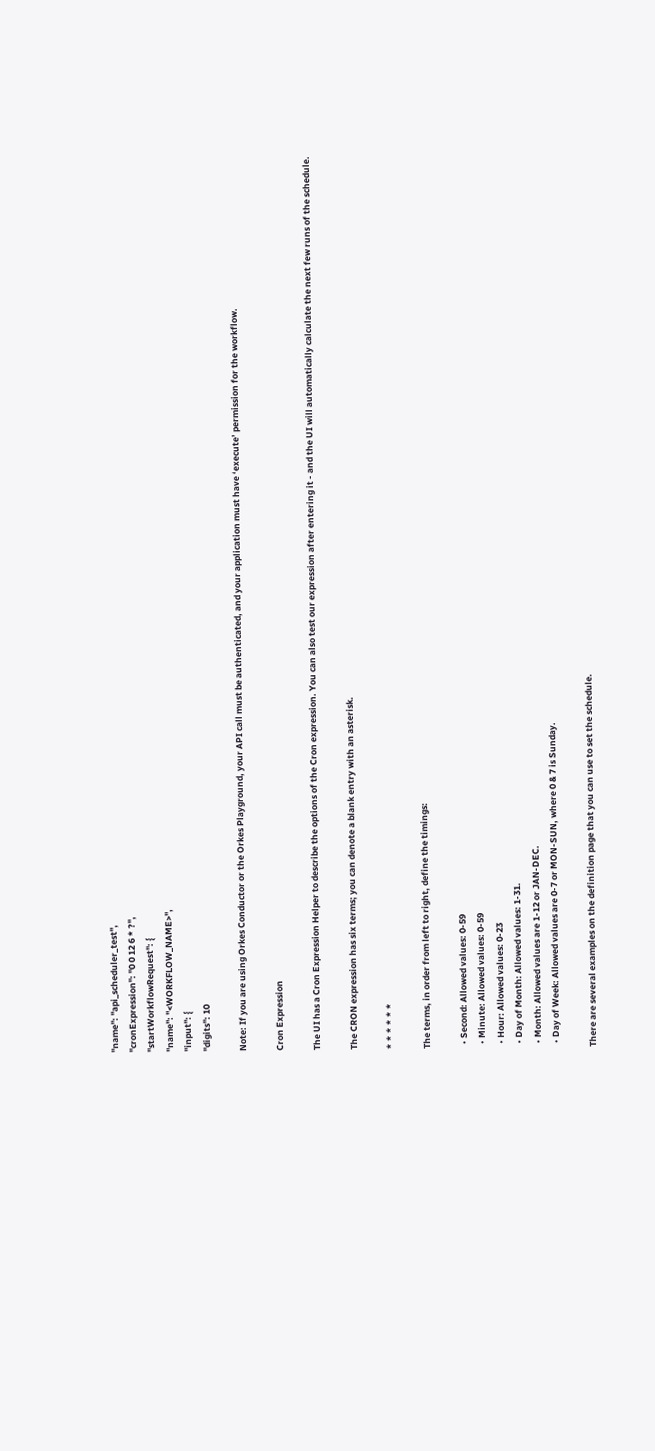"name": "api_scheduler_test",
"cronExpression": "0 0 12 6 * ?",
"startWorkflowRequest": {
"name": "<WORKFLOW_NAME>",
"input": {
"digits": 10

Note: If you are using Orkes Conductor or the Orkes Playground, your API call must be authenticated, and your application must have ‘execute’ permission for the workflow.

Cron Expression

The UI has a Cron Expression Helper to describe the options of the Cron expression. You can also test our expression after entering it - and the UI will automatically calculate the next few runs of the schedule.

The CRON expression has six terms; you can denote a blank entry with an asterisk.

* * * * * *

The terms, in order from left to right, define the timings:

  • Second: Allowed values: 0-59
  • Minute: Allowed values: 0-59
  • Hour: Allowed values: 0-23
  • Day of Month: Allowed values: 1-31.
  • Month: Allowed values are 1-12 or JAN-DEC.
  • Day of Week: Allowed values are 0-7 or MON-SUN, where 0 & 7 is Sunday.

There are several examples on the definition page that you can use to set the schedule.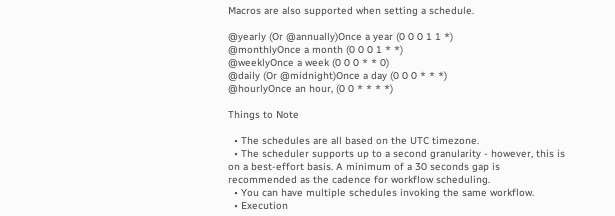Macros are also supported when setting a schedule.

@yearly (Or @annually)Once a year (0 0 0 1 1 *)
@monthlyOnce a month (0 0 0 1 * *)
@weeklyOnce a week (0 0 0 * * 0)
@daily (Or @midnight)Once a day (0 0 0 * * *)
@hourlyOnce an hour, (0 0 * * * *)

Things to Note

  • The schedules are all based on the UTC timezone.
  • The scheduler supports up to a second granularity - however, this is on a best-effort basis. A minimum of a 30 seconds gap is recommended as the cadence for workflow scheduling.
  • You can have multiple schedules invoking the same workflow.
  • Execution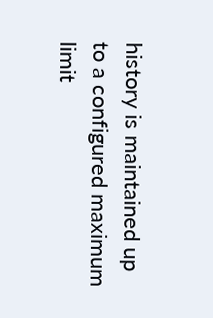history is maintained up to a configured maximum limit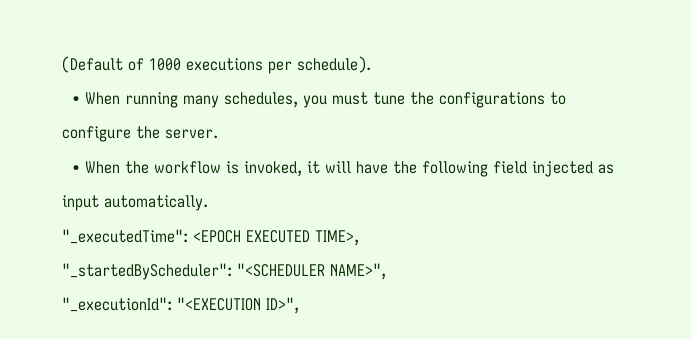(Default of 1000 executions per schedule).
  • When running many schedules, you must tune the configurations to configure the server.
  • When the workflow is invoked, it will have the following field injected as input automatically.
"_executedTime": <EPOCH EXECUTED TIME>,
"_startedByScheduler": "<SCHEDULER NAME>",
"_executionId": "<EXECUTION ID>",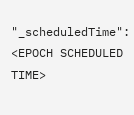"_scheduledTime": <EPOCH SCHEDULED TIME>